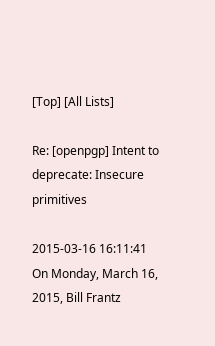[Top] [All Lists]

Re: [openpgp] Intent to deprecate: Insecure primitives

2015-03-16 16:11:41
On Monday, March 16, 2015, Bill Frantz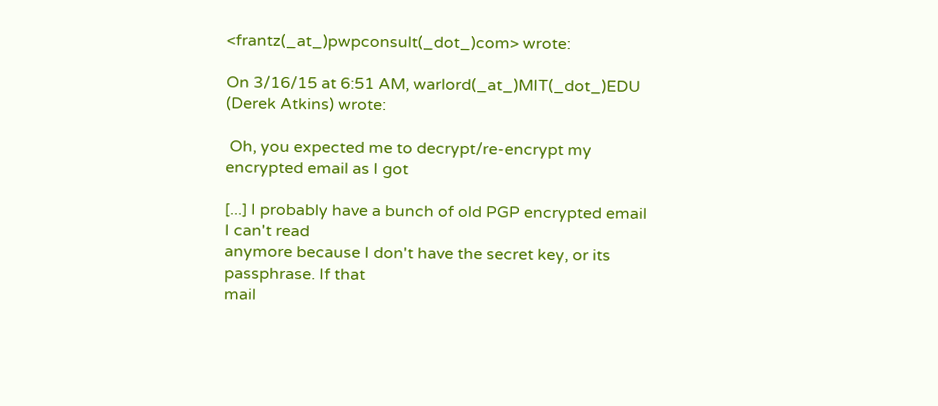<frantz(_at_)pwpconsult(_dot_)com> wrote:

On 3/16/15 at 6:51 AM, warlord(_at_)MIT(_dot_)EDU (Derek Atkins) wrote:

 Oh, you expected me to decrypt/re-encrypt my encrypted email as I got

[...] I probably have a bunch of old PGP encrypted email I can't read
anymore because I don't have the secret key, or its passphrase. If that
mail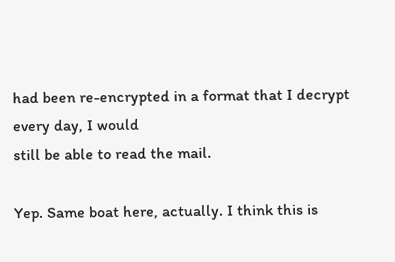had been re-encrypted in a format that I decrypt every day, I would
still be able to read the mail.

Yep. Same boat here, actually. I think this is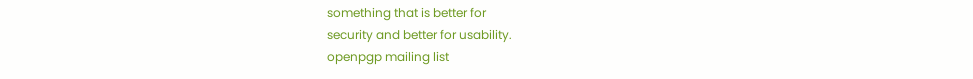something that is better for
security and better for usability.
openpgp mailing list